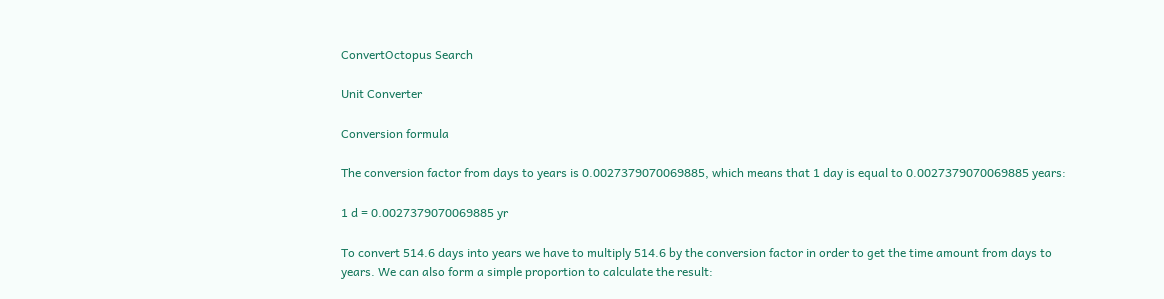ConvertOctopus Search

Unit Converter

Conversion formula

The conversion factor from days to years is 0.0027379070069885, which means that 1 day is equal to 0.0027379070069885 years:

1 d = 0.0027379070069885 yr

To convert 514.6 days into years we have to multiply 514.6 by the conversion factor in order to get the time amount from days to years. We can also form a simple proportion to calculate the result: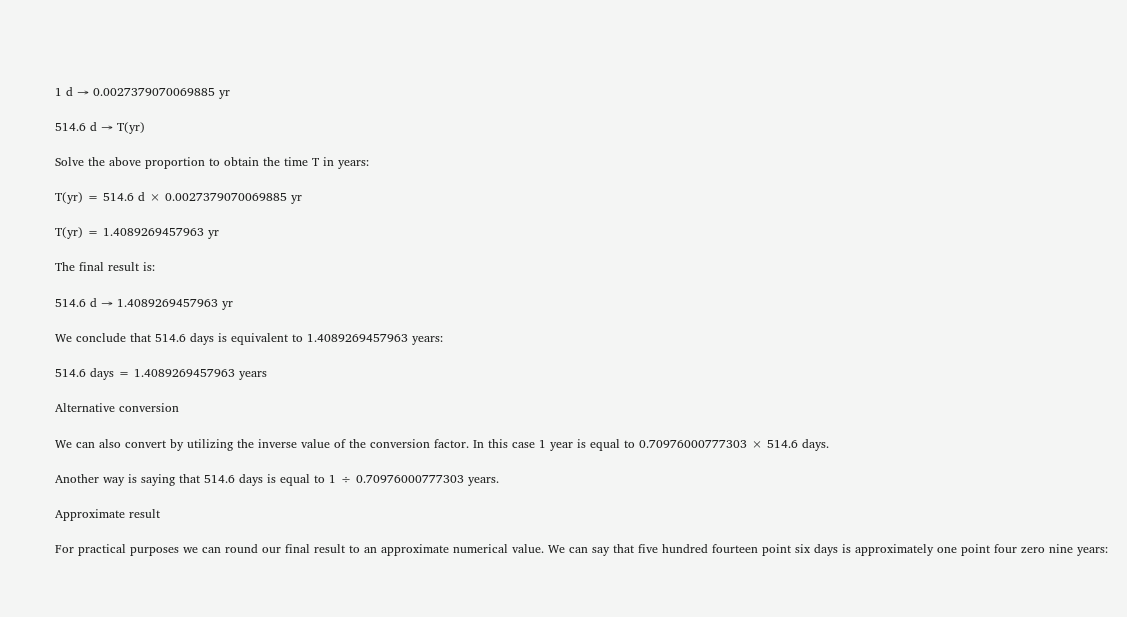1 d → 0.0027379070069885 yr

514.6 d → T(yr)

Solve the above proportion to obtain the time T in years:

T(yr) = 514.6 d × 0.0027379070069885 yr

T(yr) = 1.4089269457963 yr

The final result is:

514.6 d → 1.4089269457963 yr

We conclude that 514.6 days is equivalent to 1.4089269457963 years:

514.6 days = 1.4089269457963 years

Alternative conversion

We can also convert by utilizing the inverse value of the conversion factor. In this case 1 year is equal to 0.70976000777303 × 514.6 days.

Another way is saying that 514.6 days is equal to 1 ÷ 0.70976000777303 years.

Approximate result

For practical purposes we can round our final result to an approximate numerical value. We can say that five hundred fourteen point six days is approximately one point four zero nine years: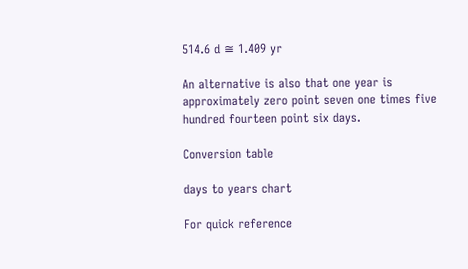514.6 d ≅ 1.409 yr

An alternative is also that one year is approximately zero point seven one times five hundred fourteen point six days.

Conversion table

days to years chart

For quick reference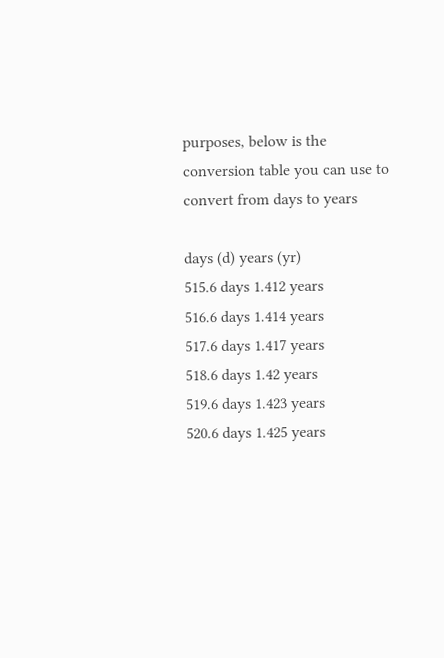purposes, below is the conversion table you can use to convert from days to years

days (d) years (yr)
515.6 days 1.412 years
516.6 days 1.414 years
517.6 days 1.417 years
518.6 days 1.42 years
519.6 days 1.423 years
520.6 days 1.425 years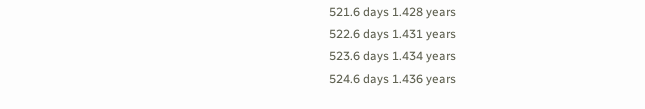521.6 days 1.428 years
522.6 days 1.431 years
523.6 days 1.434 years
524.6 days 1.436 years